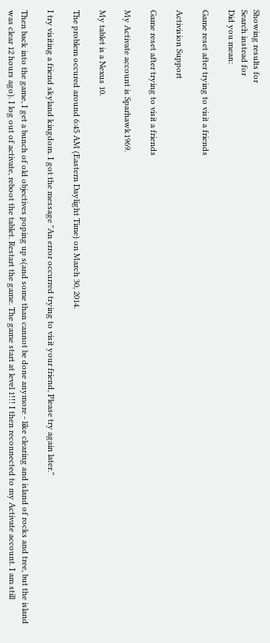Showing results for
Search instead for
Did you mean:

Game reset after trying to visit a friends

Activision Support

Game reset after trying to visit a friends

My Activate account is Sparhawk1969.

My tablet is a Nexus 10.

The problem occured around 6:45 AM (Eastern Daylight Time) on March 30, 2014.

I try visiting a friend skyland kingdom. I got the message "An error occurred trying to visit your friend, Please try again later."

Then back into the game, I get a bunch of old objectives poping up s(and some than cannot be done anymore - like clearing and island of rocks and tree, but the island was clear 12 hours ago). I log out of activate, reboot the tablet. Restart the game. The game start at level 1!!! I then reconnected to my Activate account. I am still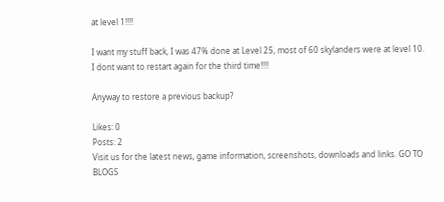at level 1!!!!

I want my stuff back, I was 47% done at Level 25, most of 60 skylanders were at level 10. I dont want to restart again for the third time!!!!

Anyway to restore a previous backup?

Likes: 0
Posts: 2
Visit us for the latest news, game information, screenshots, downloads and links. GO TO BLOGS